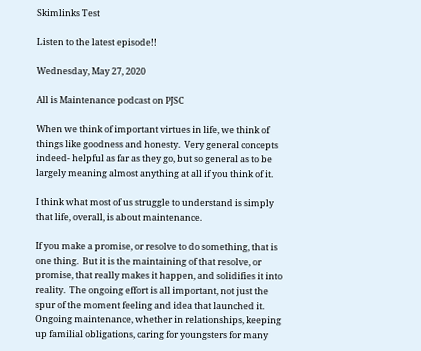Skimlinks Test

Listen to the latest episode!!

Wednesday, May 27, 2020

All is Maintenance podcast on PJSC

When we think of important virtues in life, we think of things like goodness and honesty.  Very general concepts indeed- helpful as far as they go, but so general as to be largely meaning almost anything at all if you think of it.

I think what most of us struggle to understand is simply that life, overall, is about maintenance.

If you make a promise, or resolve to do something, that is one thing.  But it is the maintaining of that resolve, or promise, that really makes it happen, and solidifies it into reality.  The ongoing effort is all important, not just the spur of the moment feeling and idea that launched it.  Ongoing maintenance, whether in relationships, keeping up familial obligations, caring for youngsters for many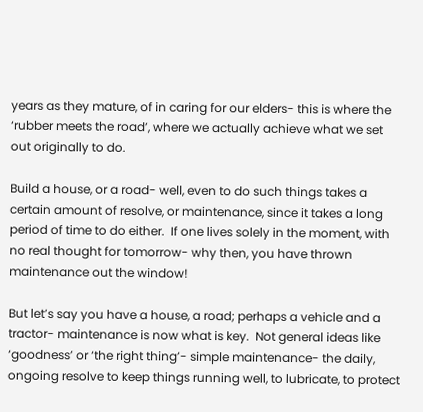years as they mature, of in caring for our elders- this is where the ‘rubber meets the road’, where we actually achieve what we set out originally to do.

Build a house, or a road- well, even to do such things takes a certain amount of resolve, or maintenance, since it takes a long period of time to do either.  If one lives solely in the moment, with no real thought for tomorrow- why then, you have thrown maintenance out the window!

But let’s say you have a house, a road; perhaps a vehicle and a tractor- maintenance is now what is key.  Not general ideas like ‘goodness’ or ‘the right thing’- simple maintenance- the daily, ongoing resolve to keep things running well, to lubricate, to protect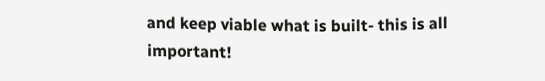and keep viable what is built- this is all important!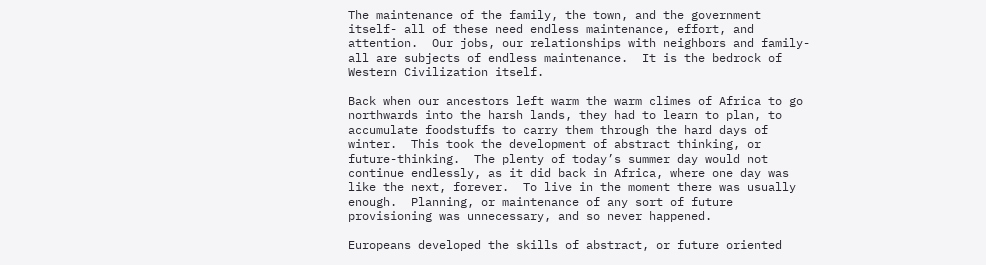The maintenance of the family, the town, and the government itself- all of these need endless maintenance, effort, and attention.  Our jobs, our relationships with neighbors and family- all are subjects of endless maintenance.  It is the bedrock of Western Civilization itself.

Back when our ancestors left warm the warm climes of Africa to go northwards into the harsh lands, they had to learn to plan, to accumulate foodstuffs to carry them through the hard days of winter.  This took the development of abstract thinking, or future-thinking.  The plenty of today’s summer day would not continue endlessly, as it did back in Africa, where one day was like the next, forever.  To live in the moment there was usually enough.  Planning, or maintenance of any sort of future provisioning was unnecessary, and so never happened.

Europeans developed the skills of abstract, or future oriented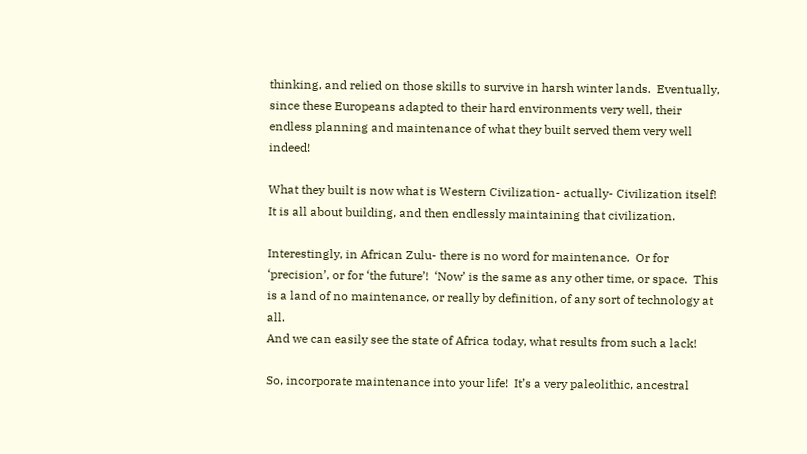thinking, and relied on those skills to survive in harsh winter lands.  Eventually, since these Europeans adapted to their hard environments very well, their endless planning and maintenance of what they built served them very well indeed!

What they built is now what is Western Civilization- actually- Civilization itself!  It is all about building, and then endlessly maintaining that civilization.

Interestingly, in African Zulu- there is no word for maintenance.  Or for ‘precision’, or for ‘the future’!  ‘Now’ is the same as any other time, or space.  This is a land of no maintenance, or really by definition, of any sort of technology at all.
And we can easily see the state of Africa today, what results from such a lack!

So, incorporate maintenance into your life!  It’s a very paleolithic, ancestral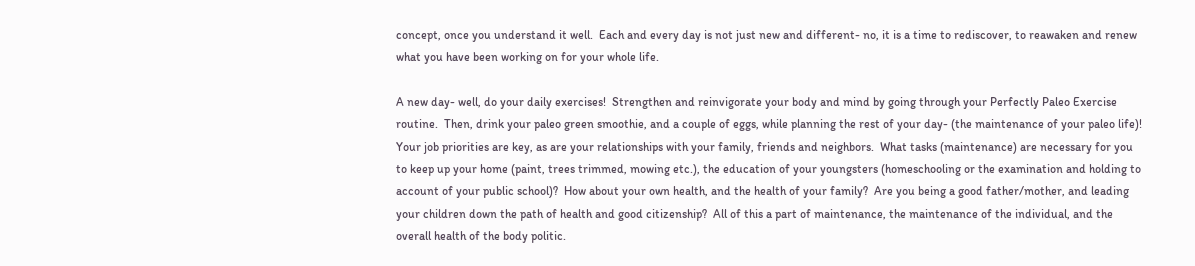concept, once you understand it well.  Each and every day is not just new and different- no, it is a time to rediscover, to reawaken and renew what you have been working on for your whole life.

A new day- well, do your daily exercises!  Strengthen and reinvigorate your body and mind by going through your Perfectly Paleo Exercise routine.  Then, drink your paleo green smoothie, and a couple of eggs, while planning the rest of your day- (the maintenance of your paleo life)!
Your job priorities are key, as are your relationships with your family, friends and neighbors.  What tasks (maintenance) are necessary for you to keep up your home (paint, trees trimmed, mowing etc.), the education of your youngsters (homeschooling or the examination and holding to account of your public school)?  How about your own health, and the health of your family?  Are you being a good father/mother, and leading your children down the path of health and good citizenship?  All of this a part of maintenance, the maintenance of the individual, and the overall health of the body politic.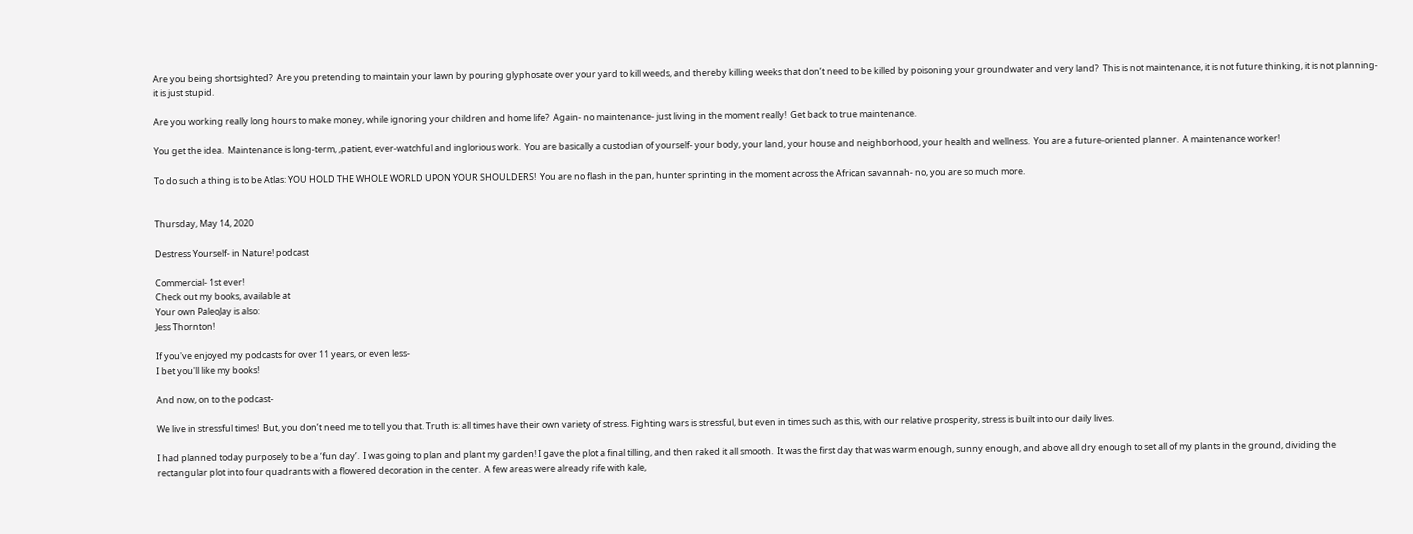Are you being shortsighted?  Are you pretending to maintain your lawn by pouring glyphosate over your yard to kill weeds, and thereby killing weeks that don’t need to be killed by poisoning your groundwater and very land?  This is not maintenance, it is not future thinking, it is not planning- it is just stupid.

Are you working really long hours to make money, while ignoring your children and home life?  Again- no maintenance- just living in the moment really!  Get back to true maintenance.

You get the idea.  Maintenance is long-term, ,patient, ever-watchful and inglorious work.  You are basically a custodian of yourself- your body, your land, your house and neighborhood, your health and wellness.  You are a future-oriented planner.  A maintenance worker!

To do such a thing is to be Atlas: YOU HOLD THE WHOLE WORLD UPON YOUR SHOULDERS!  You are no flash in the pan, hunter sprinting in the moment across the African savannah- no, you are so much more.


Thursday, May 14, 2020

Destress Yourself- in Nature! podcast

Commercial- 1st ever!
Check out my books, available at
Your own PaleoJay is also:
Jess Thornton!

If you've enjoyed my podcasts for over 11 years, or even less-
I bet you'll like my books!

And now, on to the podcast-

We live in stressful times!  But, you don’t need me to tell you that. Truth is: all times have their own variety of stress. Fighting wars is stressful, but even in times such as this, with our relative prosperity, stress is built into our daily lives.

I had planned today purposely to be a ‘fun day’.  I was going to plan and plant my garden! I gave the plot a final tilling, and then raked it all smooth.  It was the first day that was warm enough, sunny enough, and above all dry enough to set all of my plants in the ground, dividing the rectangular plot into four quadrants with a flowered decoration in the center.  A few areas were already rife with kale,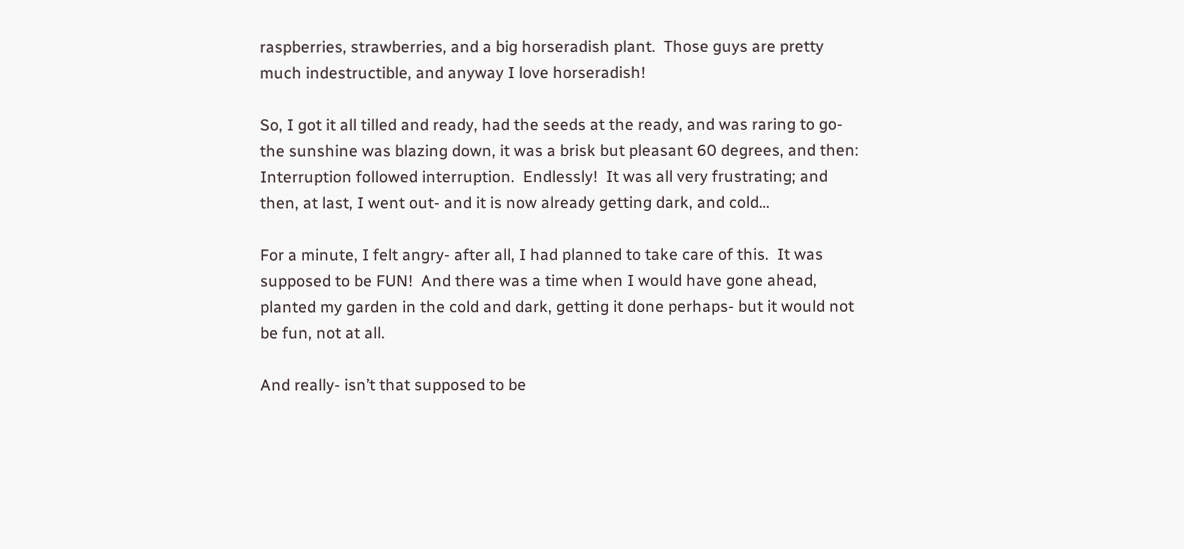raspberries, strawberries, and a big horseradish plant.  Those guys are pretty much indestructible, and anyway I love horseradish!

So, I got it all tilled and ready, had the seeds at the ready, and was raring to go- the sunshine was blazing down, it was a brisk but pleasant 60 degrees, and then:
Interruption followed interruption.  Endlessly!  It was all very frustrating; and then, at last, I went out- and it is now already getting dark, and cold…

For a minute, I felt angry- after all, I had planned to take care of this.  It was supposed to be FUN!  And there was a time when I would have gone ahead, planted my garden in the cold and dark, getting it done perhaps- but it would not be fun, not at all.

And really- isn’t that supposed to be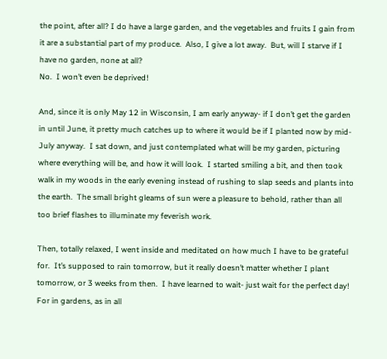the point, after all? I do have a large garden, and the vegetables and fruits I gain from it are a substantial part of my produce.  Also, I give a lot away.  But, will I starve if I have no garden, none at all?
No.  I won’t even be deprived!

And, since it is only May 12 in Wisconsin, I am early anyway- if I don’t get the garden in until June, it pretty much catches up to where it would be if I planted now by mid-July anyway.  I sat down, and just contemplated what will be my garden, picturing where everything will be, and how it will look.  I started smiling a bit, and then took walk in my woods in the early evening instead of rushing to slap seeds and plants into the earth.  The small bright gleams of sun were a pleasure to behold, rather than all too brief flashes to illuminate my feverish work.

Then, totally relaxed, I went inside and meditated on how much I have to be grateful for.  It’s supposed to rain tomorrow, but it really doesn’t matter whether I plant tomorrow, or 3 weeks from then.  I have learned to wait- just wait for the perfect day!  For in gardens, as in all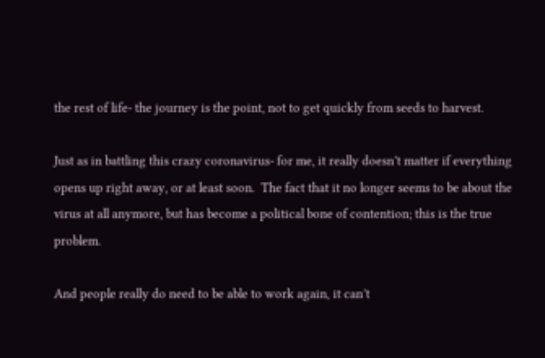the rest of life- the journey is the point, not to get quickly from seeds to harvest.

Just as in battling this crazy coronavirus- for me, it really doesn’t matter if everything opens up right away, or at least soon.  The fact that it no longer seems to be about the virus at all anymore, but has become a political bone of contention; this is the true problem.

And people really do need to be able to work again, it can’t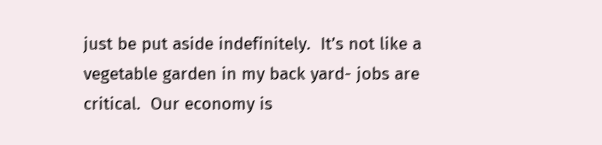just be put aside indefinitely.  It’s not like a vegetable garden in my back yard- jobs are critical.  Our economy is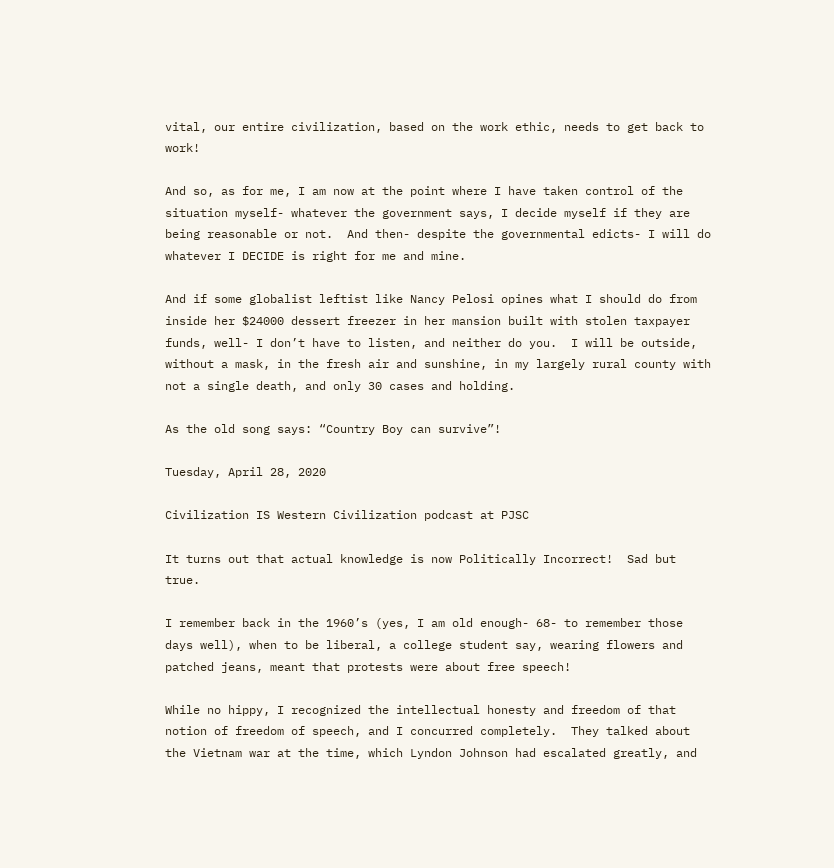vital, our entire civilization, based on the work ethic, needs to get back to work!

And so, as for me, I am now at the point where I have taken control of the situation myself- whatever the government says, I decide myself if they are being reasonable or not.  And then- despite the governmental edicts- I will do whatever I DECIDE is right for me and mine.

And if some globalist leftist like Nancy Pelosi opines what I should do from inside her $24000 dessert freezer in her mansion built with stolen taxpayer funds, well- I don’t have to listen, and neither do you.  I will be outside, without a mask, in the fresh air and sunshine, in my largely rural county with not a single death, and only 30 cases and holding.

As the old song says: “Country Boy can survive”!

Tuesday, April 28, 2020

Civilization IS Western Civilization podcast at PJSC

It turns out that actual knowledge is now Politically Incorrect!  Sad but true.

I remember back in the 1960’s (yes, I am old enough- 68- to remember those days well), when to be liberal, a college student say, wearing flowers and patched jeans, meant that protests were about free speech!

While no hippy, I recognized the intellectual honesty and freedom of that notion of freedom of speech, and I concurred completely.  They talked about the Vietnam war at the time, which Lyndon Johnson had escalated greatly, and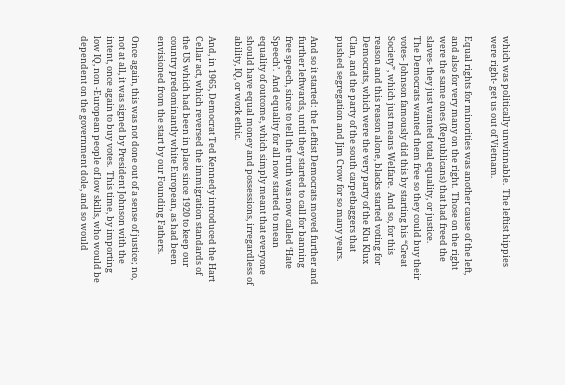which was politically unwinnable.  The leftist hippies were right- get us out of Vietnam.

Equal rights for minorities was another cause of the left, and also for very many on the right.  Those on the right were the same ones (Republicans) that had freed the slaves- they just wanted total equality, or justice.
The Democrats wanted them free so they could buy their votes- Johnson famously did this by starting his “Great Society”, which just means Welfare.  And so, for this reason and this reason alone, blacks started voting for Democrats, which were the very party of the Klu Klux Clan, and the party of the south carpetbaggers that pushed segregation and Jim Crow for so many years.

And so it started: the Leftist Democrats moved further and further leftwards, until they started to call for banning free speech, since to tell the truth was now called ‘Hate Speech’.  And equality for all now started to mean equality of outcome, which simply meant that everyone should have equal money and possessions, irregardless of ability, IQ, or work ethic.

And, in 1965, Democrat Ted Kennedy introduced the Hart Cellar act, which reversed the immigration standards of the US which had been in place since 1920 to keep our country predominantly white European, as had been envisioned from the start by our Founding Fathers.

Once again, this was not done out of a sense of justice; no, not at all, it was signed by President Johnson with the intent, once again to buy votes.  This time, by importing low IQ, non -European people of low skills, who would be dependent on the government dole, and so would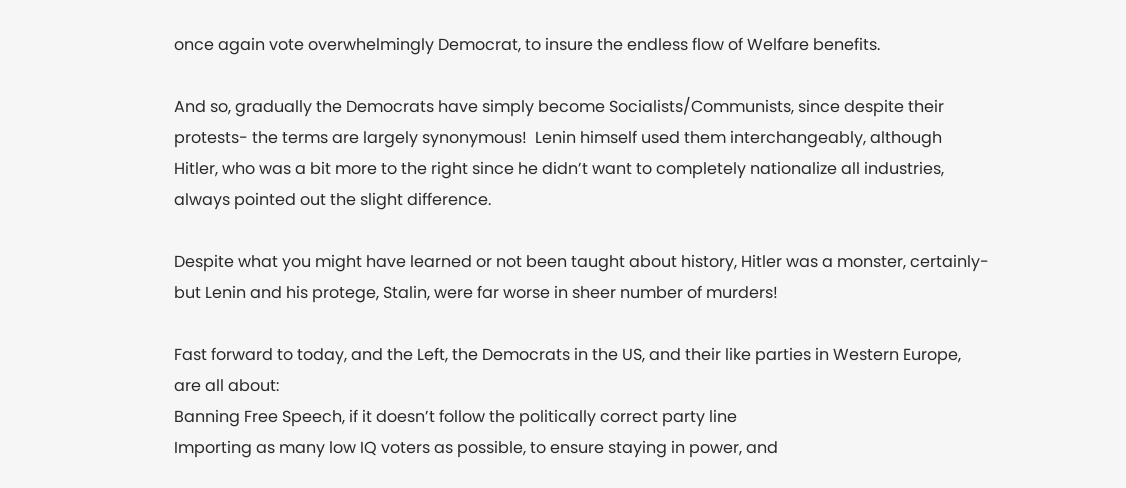once again vote overwhelmingly Democrat, to insure the endless flow of Welfare benefits.

And so, gradually the Democrats have simply become Socialists/Communists, since despite their protests- the terms are largely synonymous!  Lenin himself used them interchangeably, although Hitler, who was a bit more to the right since he didn’t want to completely nationalize all industries, always pointed out the slight difference.

Despite what you might have learned or not been taught about history, Hitler was a monster, certainly- but Lenin and his protege, Stalin, were far worse in sheer number of murders!

Fast forward to today, and the Left, the Democrats in the US, and their like parties in Western Europe, are all about:
Banning Free Speech, if it doesn’t follow the politically correct party line
Importing as many low IQ voters as possible, to ensure staying in power, and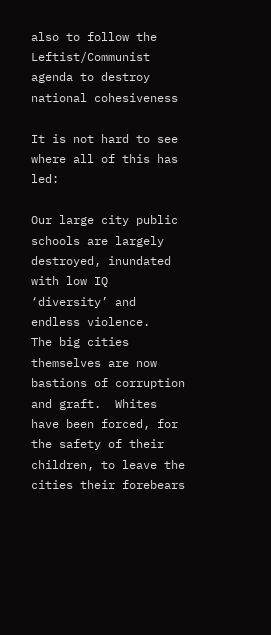also to follow the Leftist/Communist agenda to destroy national cohesiveness

It is not hard to see where all of this has led:

Our large city public schools are largely destroyed, inundated with low IQ ‘diversity’ and endless violence.
The big cities themselves are now bastions of corruption and graft.  Whites have been forced, for the safety of their children, to leave the cities their forebears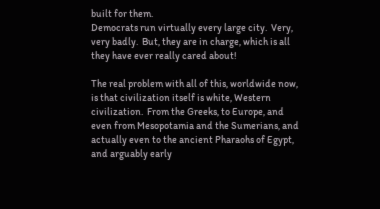built for them.
Democrats run virtually every large city.  Very, very badly.  But, they are in charge, which is all they have ever really cared about!

The real problem with all of this, worldwide now, is that civilization itself is white, Western civilization.  From the Greeks, to Europe, and even from Mesopotamia and the Sumerians, and actually even to the ancient Pharaohs of Egypt, and arguably early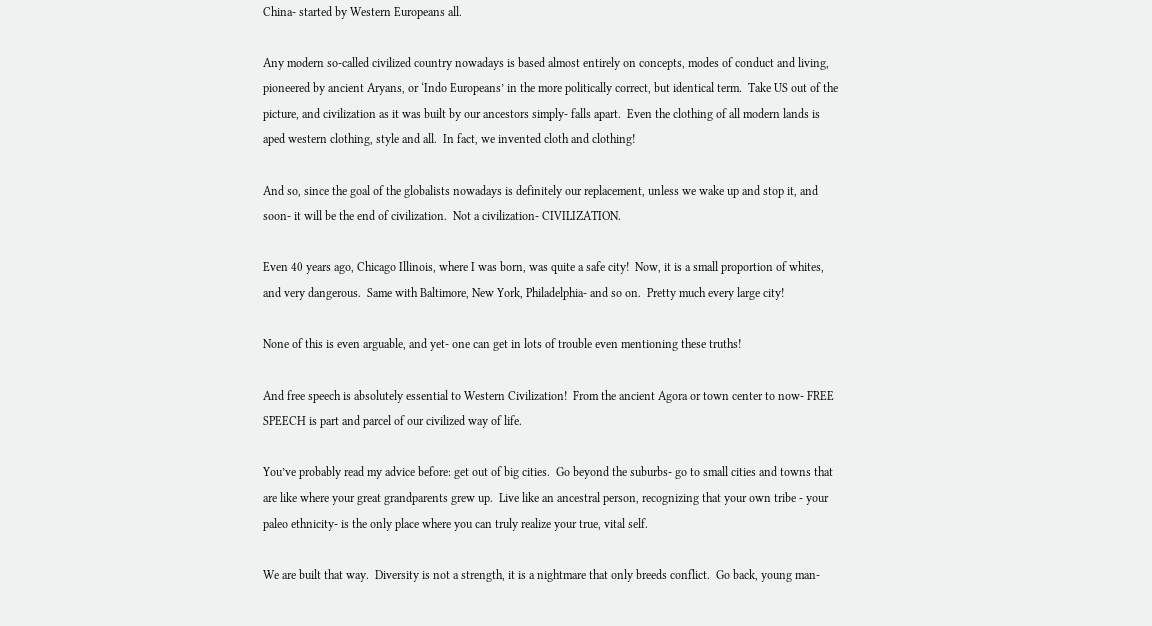China- started by Western Europeans all.

Any modern so-called civilized country nowadays is based almost entirely on concepts, modes of conduct and living, pioneered by ancient Aryans, or ‘Indo Europeans’ in the more politically correct, but identical term.  Take US out of the picture, and civilization as it was built by our ancestors simply- falls apart.  Even the clothing of all modern lands is aped western clothing, style and all.  In fact, we invented cloth and clothing!

And so, since the goal of the globalists nowadays is definitely our replacement, unless we wake up and stop it, and soon- it will be the end of civilization.  Not a civilization- CIVILIZATION.

Even 40 years ago, Chicago Illinois, where I was born, was quite a safe city!  Now, it is a small proportion of whites, and very dangerous.  Same with Baltimore, New York, Philadelphia- and so on.  Pretty much every large city!

None of this is even arguable, and yet- one can get in lots of trouble even mentioning these truths!

And free speech is absolutely essential to Western Civilization!  From the ancient Agora or town center to now- FREE SPEECH is part and parcel of our civilized way of life.

You’ve probably read my advice before: get out of big cities.  Go beyond the suburbs- go to small cities and towns that are like where your great grandparents grew up.  Live like an ancestral person, recognizing that your own tribe - your paleo ethnicity- is the only place where you can truly realize your true, vital self.

We are built that way.  Diversity is not a strength, it is a nightmare that only breeds conflict.  Go back, young man-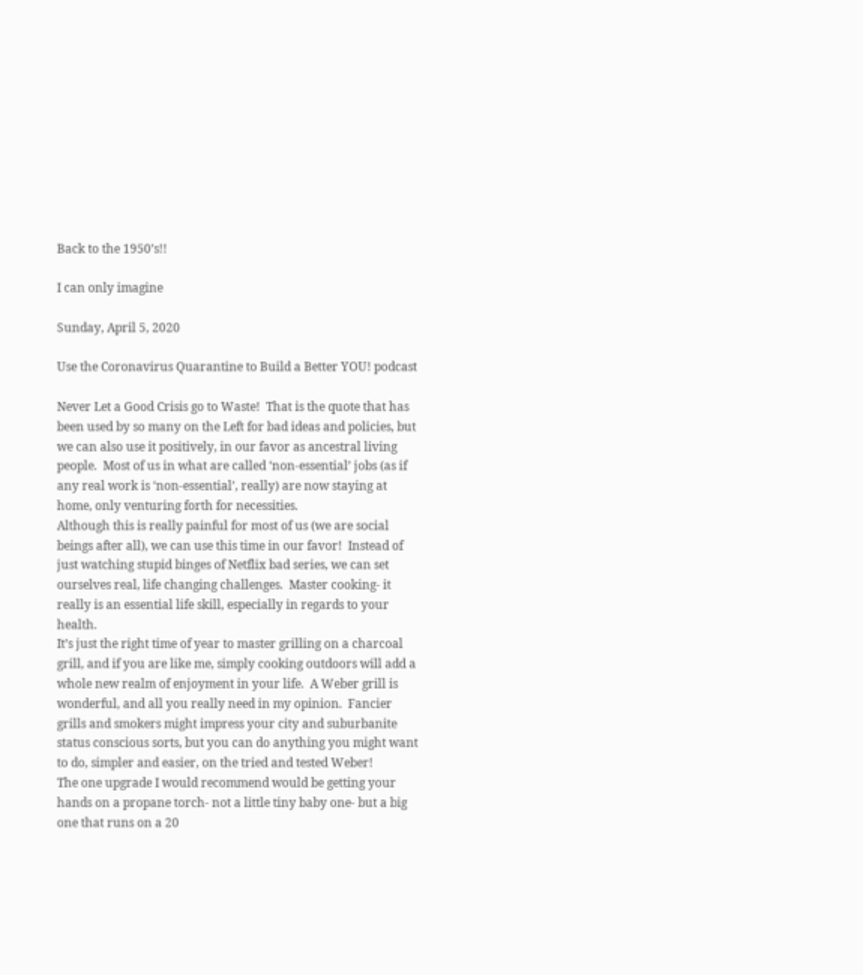Back to the 1950’s!!

I can only imagine

Sunday, April 5, 2020

Use the Coronavirus Quarantine to Build a Better YOU! podcast

Never Let a Good Crisis go to Waste!  That is the quote that has been used by so many on the Left for bad ideas and policies, but we can also use it positively, in our favor as ancestral living people.  Most of us in what are called ‘non-essential’ jobs (as if any real work is ‘non-essential’, really) are now staying at home, only venturing forth for necessities.
Although this is really painful for most of us (we are social beings after all), we can use this time in our favor!  Instead of just watching stupid binges of Netflix bad series, we can set ourselves real, life changing challenges.  Master cooking- it really is an essential life skill, especially in regards to your health.
It’s just the right time of year to master grilling on a charcoal grill, and if you are like me, simply cooking outdoors will add a whole new realm of enjoyment in your life.  A Weber grill is wonderful, and all you really need in my opinion.  Fancier grills and smokers might impress your city and suburbanite status conscious sorts, but you can do anything you might want to do, simpler and easier, on the tried and tested Weber!
The one upgrade I would recommend would be getting your hands on a propane torch- not a little tiny baby one- but a big one that runs on a 20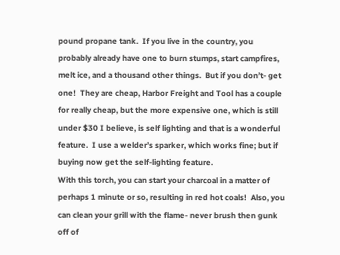pound propane tank.  If you live in the country, you probably already have one to burn stumps, start campfires, melt ice, and a thousand other things.  But if you don’t- get one!  They are cheap, Harbor Freight and Tool has a couple for really cheap, but the more expensive one, which is still under $30 I believe, is self lighting and that is a wonderful feature.  I use a welder’s sparker, which works fine; but if buying now get the self-lighting feature.
With this torch, you can start your charcoal in a matter of perhaps 1 minute or so, resulting in red hot coals!  Also, you can clean your grill with the flame- never brush then gunk off of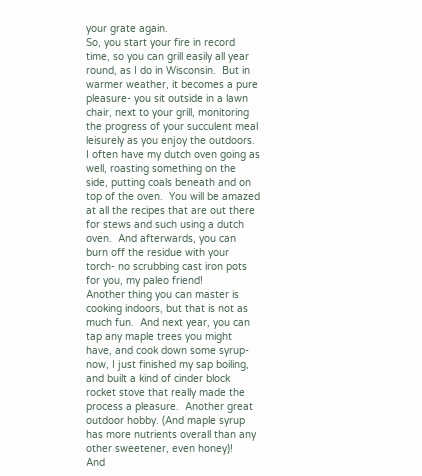your grate again.
So, you start your fire in record time, so you can grill easily all year round, as I do in Wisconsin.  But in warmer weather, it becomes a pure pleasure- you sit outside in a lawn chair, next to your grill, monitoring the progress of your succulent meal leisurely as you enjoy the outdoors.  I often have my dutch oven going as well, roasting something on the side, putting coals beneath and on top of the oven.  You will be amazed at all the recipes that are out there for stews and such using a dutch oven.  And afterwards, you can burn off the residue with your torch- no scrubbing cast iron pots for you, my paleo friend!
Another thing you can master is cooking indoors, but that is not as much fun.  And next year, you can tap any maple trees you might have, and cook down some syrup- now, I just finished my sap boiling, and built a kind of cinder block rocket stove that really made the process a pleasure.  Another great outdoor hobby. (And maple syrup has more nutrients overall than any other sweetener, even honey)!
And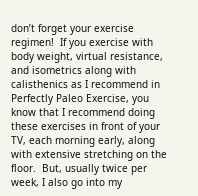don’t forget your exercise regimen!  If you exercise with body weight, virtual resistance, and isometrics along with calisthenics as I recommend in Perfectly Paleo Exercise, you know that I recommend doing these exercises in front of your TV, each morning early, along with extensive stretching on the floor.  But, usually twice per week, I also go into my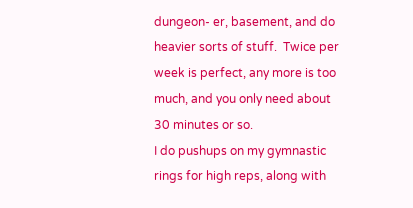dungeon- er, basement, and do heavier sorts of stuff.  Twice per week is perfect, any more is too much, and you only need about 30 minutes or so.
I do pushups on my gymnastic rings for high reps, along with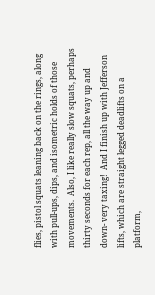flies, pistol squats leaning back on the rings, along with pull-ups, dips, and isometric holds of those movements.  Also, I like really slow squats, perhaps thirty seconds for each rep, all the way up and down- very taxing!  And I finish up with Jefferson lifts, which are straight legged deadlifts on a platform,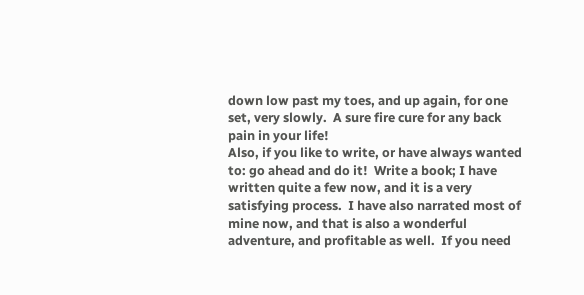down low past my toes, and up again, for one set, very slowly.  A sure fire cure for any back pain in your life!
Also, if you like to write, or have always wanted to: go ahead and do it!  Write a book; I have written quite a few now, and it is a very satisfying process.  I have also narrated most of mine now, and that is also a wonderful adventure, and profitable as well.  If you need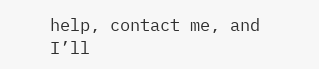help, contact me, and I’ll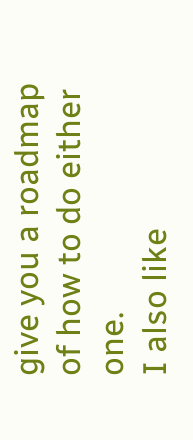give you a roadmap of how to do either one.
I also like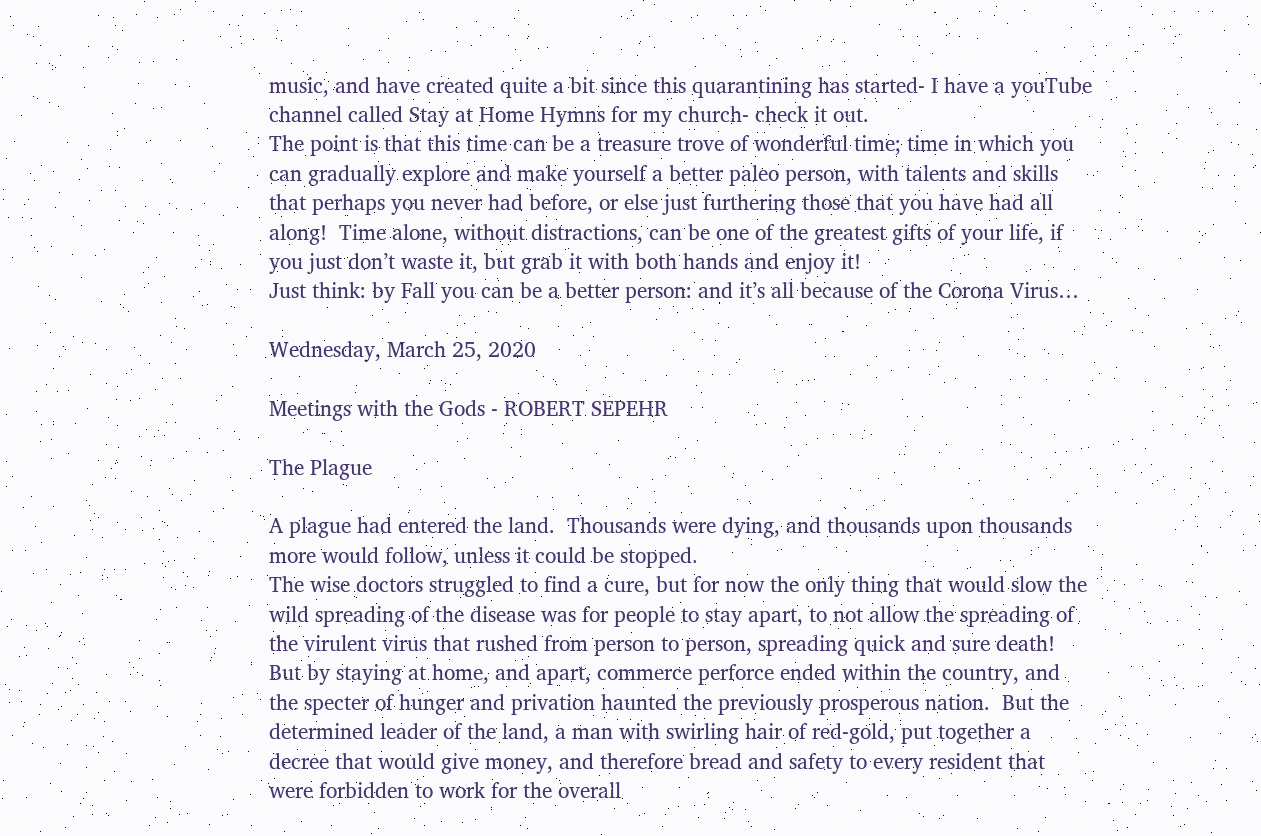music, and have created quite a bit since this quarantining has started- I have a youTube channel called Stay at Home Hymns for my church- check it out.
The point is that this time can be a treasure trove of wonderful time; time in which you can gradually explore and make yourself a better paleo person, with talents and skills that perhaps you never had before, or else just furthering those that you have had all along!  Time alone, without distractions, can be one of the greatest gifts of your life, if you just don’t waste it, but grab it with both hands and enjoy it!
Just think: by Fall you can be a better person: and it’s all because of the Corona Virus…

Wednesday, March 25, 2020

Meetings with the Gods - ROBERT SEPEHR

The Plague

A plague had entered the land.  Thousands were dying, and thousands upon thousands more would follow, unless it could be stopped.
The wise doctors struggled to find a cure, but for now the only thing that would slow the wild spreading of the disease was for people to stay apart, to not allow the spreading of the virulent virus that rushed from person to person, spreading quick and sure death!
But by staying at home, and apart, commerce perforce ended within the country, and the specter of hunger and privation haunted the previously prosperous nation.  But the determined leader of the land, a man with swirling hair of red-gold, put together a decree that would give money, and therefore bread and safety to every resident that were forbidden to work for the overall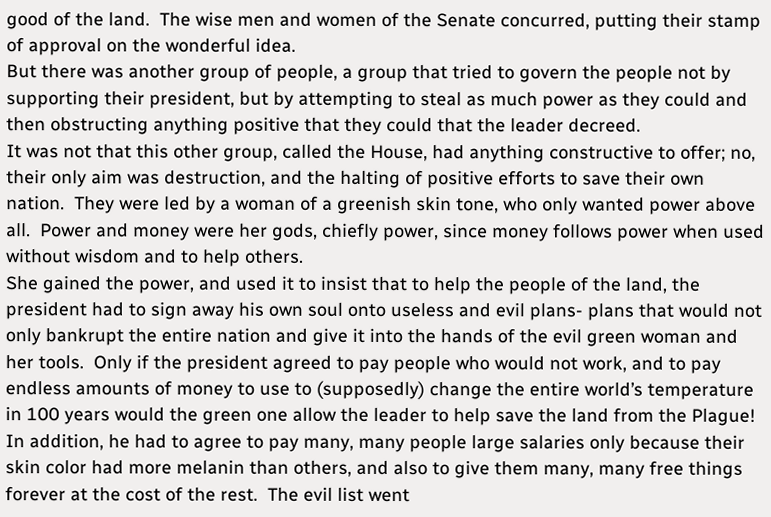good of the land.  The wise men and women of the Senate concurred, putting their stamp of approval on the wonderful idea.
But there was another group of people, a group that tried to govern the people not by supporting their president, but by attempting to steal as much power as they could and then obstructing anything positive that they could that the leader decreed.
It was not that this other group, called the House, had anything constructive to offer; no, their only aim was destruction, and the halting of positive efforts to save their own nation.  They were led by a woman of a greenish skin tone, who only wanted power above all.  Power and money were her gods, chiefly power, since money follows power when used without wisdom and to help others.
She gained the power, and used it to insist that to help the people of the land, the president had to sign away his own soul onto useless and evil plans- plans that would not only bankrupt the entire nation and give it into the hands of the evil green woman and her tools.  Only if the president agreed to pay people who would not work, and to pay endless amounts of money to use to (supposedly) change the entire world’s temperature in 100 years would the green one allow the leader to help save the land from the Plague!
In addition, he had to agree to pay many, many people large salaries only because their skin color had more melanin than others, and also to give them many, many free things forever at the cost of the rest.  The evil list went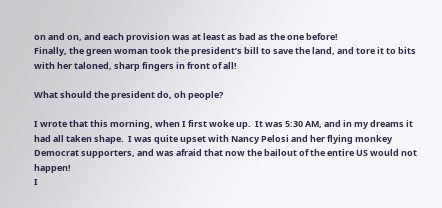on and on, and each provision was at least as bad as the one before!
Finally, the green woman took the president’s bill to save the land, and tore it to bits with her taloned, sharp fingers in front of all!

What should the president do, oh people?

I wrote that this morning, when I first woke up.  It was 5:30 AM, and in my dreams it had all taken shape.  I was quite upset with Nancy Pelosi and her flying monkey Democrat supporters, and was afraid that now the bailout of the entire US would not happen!
I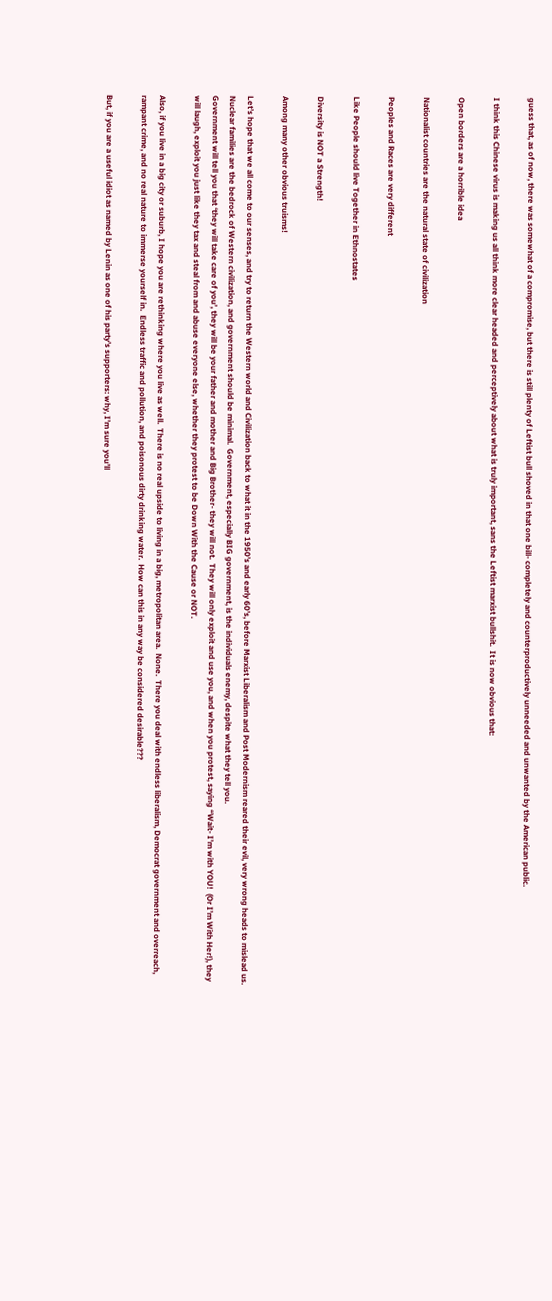guess that, as of now, there was somewhat of a compromise, but there is still plenty of Leftist bull shoved in that one bill- completely and counterproductively unneeded and unwanted by the American public.

I think this Chinese virus is making us all think more clear headed and perceptively about what is truly important, sans the Leftist marxist bullshit.  It is now obvious that:

Open borders are a horrible idea

Nationalist countries are the natural state of civilization

Peoples and Races are very different

Like People should live Together in Ethnostates

Diversity is NOT a Strength!

Among many other obvious truisms!

Let’s hope that we all come to our senses, and try to return the Western world and Civilization back to what it in the 1950’s and early 60’s, before Marxist Liberalism and Post Modernism reared their evil, very wrong heads to mislead us.
Nuclear families are the bedrock of Western civilization, and government should be minimal.  Government, especially BIG government, is the individuals enemy, despite what they tell you.
Government will tell you that ‘they will take care of you’, they will be your father and mother and Big Brother- they will not.  They will only exploit and use you, and when you protest, saying “Wait- I’m with YOU!  (Or I’m With Her!), they will laugh, exploit you just like they tax and steal from and abuse everyone else, whether they protest to be Down With the Cause or NOT.

Also, if you live in a big city or suburb, I hope you are rethinking where you live as well.  There is no real upside to living in a big, metropolitan area.  None.  There you deal with endless liberalism, Democrat government and overreach, rampant crime, and no real nature to immerse yourself in.  Endless traffic and pollution, and poisonous dirty drinking water.  How can this in any way be considered desirable???

But, if you are a useful idiot as named by Lenin as one of his party’s supporters: why, I’m sure you’ll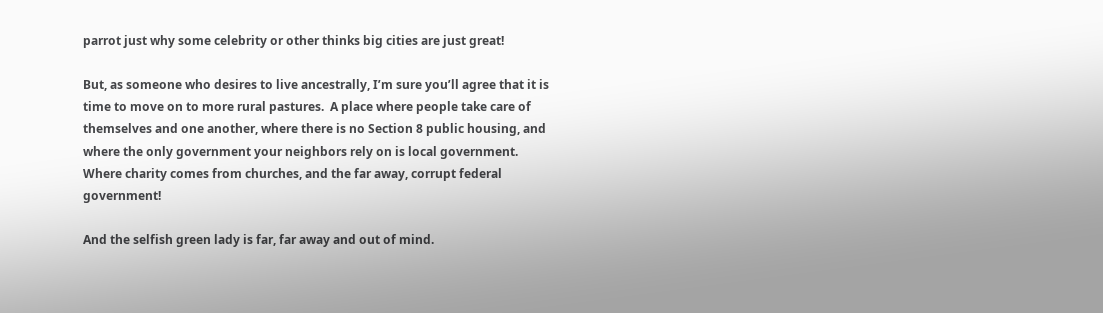parrot just why some celebrity or other thinks big cities are just great!

But, as someone who desires to live ancestrally, I’m sure you’ll agree that it is time to move on to more rural pastures.  A place where people take care of themselves and one another, where there is no Section 8 public housing, and where the only government your neighbors rely on is local government. Where charity comes from churches, and the far away, corrupt federal government!

And the selfish green lady is far, far away and out of mind.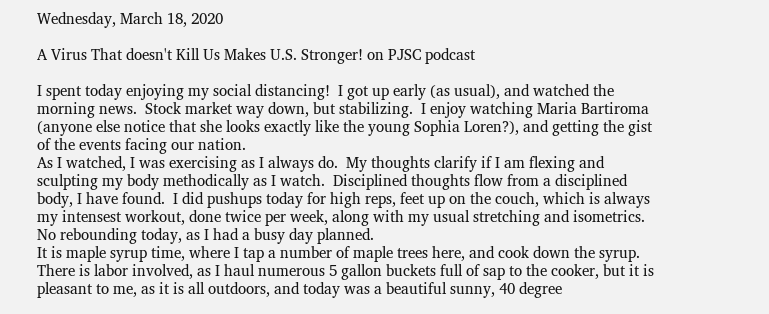Wednesday, March 18, 2020

A Virus That doesn't Kill Us Makes U.S. Stronger! on PJSC podcast

I spent today enjoying my social distancing!  I got up early (as usual), and watched the morning news.  Stock market way down, but stabilizing.  I enjoy watching Maria Bartiroma (anyone else notice that she looks exactly like the young Sophia Loren?), and getting the gist of the events facing our nation.
As I watched, I was exercising as I always do.  My thoughts clarify if I am flexing and sculpting my body methodically as I watch.  Disciplined thoughts flow from a disciplined body, I have found.  I did pushups today for high reps, feet up on the couch, which is always my intensest workout, done twice per week, along with my usual stretching and isometrics.  No rebounding today, as I had a busy day planned.
It is maple syrup time, where I tap a number of maple trees here, and cook down the syrup.  There is labor involved, as I haul numerous 5 gallon buckets full of sap to the cooker, but it is pleasant to me, as it is all outdoors, and today was a beautiful sunny, 40 degree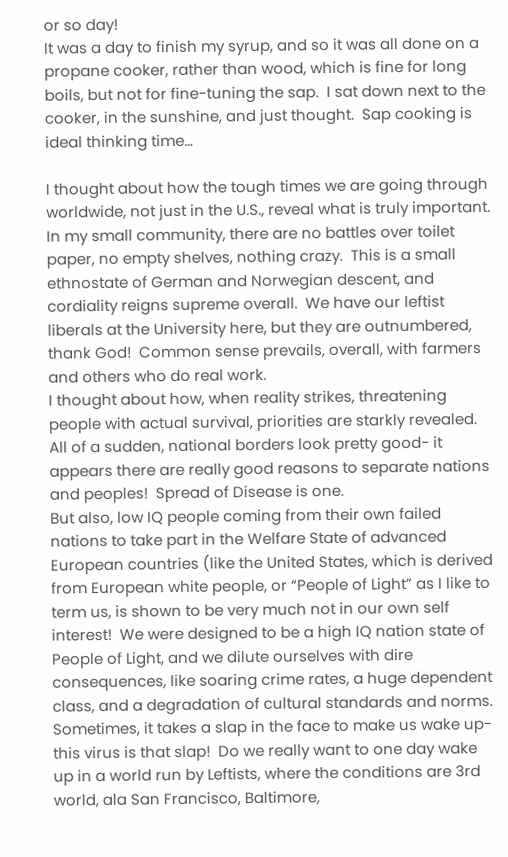or so day!
It was a day to finish my syrup, and so it was all done on a propane cooker, rather than wood, which is fine for long boils, but not for fine-tuning the sap.  I sat down next to the cooker, in the sunshine, and just thought.  Sap cooking is ideal thinking time…

I thought about how the tough times we are going through worldwide, not just in the U.S., reveal what is truly important.  In my small community, there are no battles over toilet paper, no empty shelves, nothing crazy.  This is a small ethnostate of German and Norwegian descent, and cordiality reigns supreme overall.  We have our leftist liberals at the University here, but they are outnumbered, thank God!  Common sense prevails, overall, with farmers and others who do real work.
I thought about how, when reality strikes, threatening people with actual survival, priorities are starkly revealed.  All of a sudden, national borders look pretty good- it appears there are really good reasons to separate nations and peoples!  Spread of Disease is one.
But also, low IQ people coming from their own failed nations to take part in the Welfare State of advanced European countries (like the United States, which is derived from European white people, or “People of Light” as I like to term us, is shown to be very much not in our own self interest!  We were designed to be a high IQ nation state of People of Light, and we dilute ourselves with dire consequences, like soaring crime rates, a huge dependent class, and a degradation of cultural standards and norms.
Sometimes, it takes a slap in the face to make us wake up- this virus is that slap!  Do we really want to one day wake up in a world run by Leftists, where the conditions are 3rd world, ala San Francisco, Baltimore,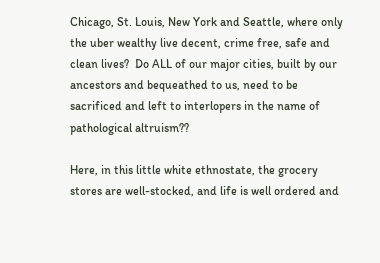Chicago, St. Louis, New York and Seattle, where only the uber wealthy live decent, crime free, safe and clean lives?  Do ALL of our major cities, built by our ancestors and bequeathed to us, need to be sacrificed and left to interlopers in the name of pathological altruism??

Here, in this little white ethnostate, the grocery stores are well-stocked, and life is well ordered and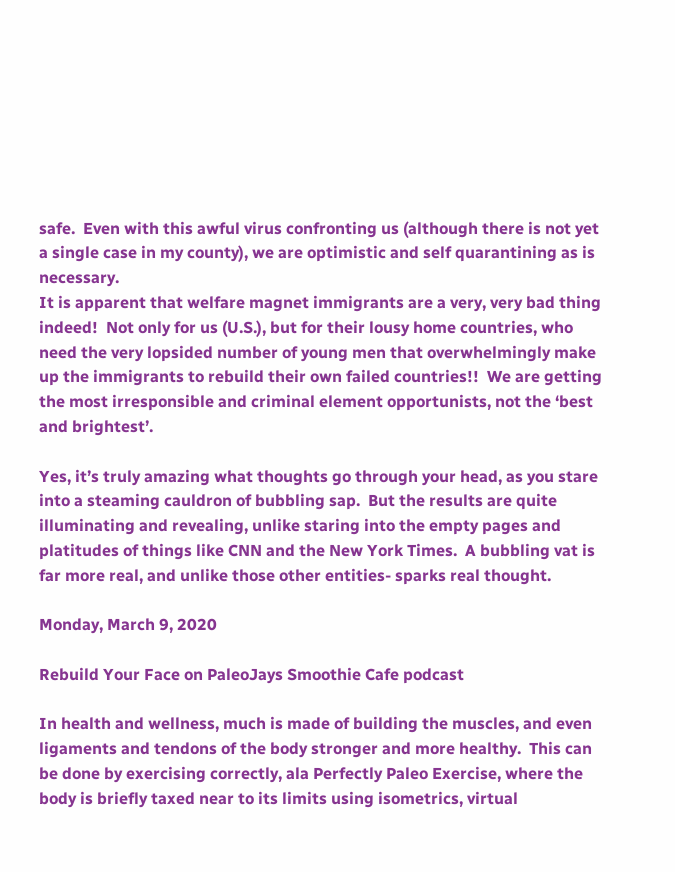safe.  Even with this awful virus confronting us (although there is not yet a single case in my county), we are optimistic and self quarantining as is necessary.
It is apparent that welfare magnet immigrants are a very, very bad thing indeed!  Not only for us (U.S.), but for their lousy home countries, who need the very lopsided number of young men that overwhelmingly make up the immigrants to rebuild their own failed countries!!  We are getting the most irresponsible and criminal element opportunists, not the ‘best and brightest’.

Yes, it’s truly amazing what thoughts go through your head, as you stare into a steaming cauldron of bubbling sap.  But the results are quite illuminating and revealing, unlike staring into the empty pages and platitudes of things like CNN and the New York Times.  A bubbling vat is far more real, and unlike those other entities- sparks real thought.

Monday, March 9, 2020

Rebuild Your Face on PaleoJays Smoothie Cafe podcast

In health and wellness, much is made of building the muscles, and even ligaments and tendons of the body stronger and more healthy.  This can be done by exercising correctly, ala Perfectly Paleo Exercise, where the body is briefly taxed near to its limits using isometrics, virtual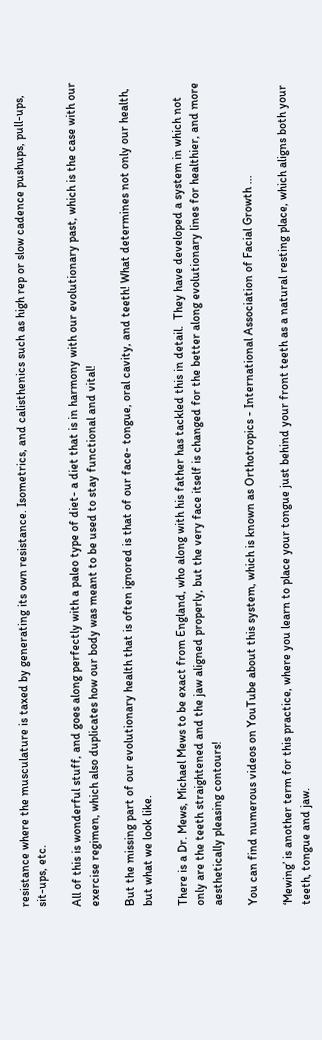resistance where the musculature is taxed by generating its own resistance. Isometrics, and calisthenics such as high rep or slow cadence pushups, pull-ups, sit-ups, etc.

All of this is wonderful stuff, and goes along perfectly with a paleo type of diet- a diet that is in harmony with our evolutionary past, which is the case with our exercise regimen, which also duplicates how our body was meant to be used to stay functional and vital!

But the missing part of our evolutionary health that is often ignored is that of our face- tongue, oral cavity, and teeth! What determines not only our health, but what we look like.

There is a Dr. Mews, Michael Mews to be exact from England, who along with his father has tackled this in detail.  They have developed a system in which not only are the teeth straightened and the jaw aligned properly, but the very face itself is changed for the better along evolutionary lines for healthier, and more aesthetically pleasing contours!

You can find numerous videos on YouTube about this system, which is known as Orthotropics - International Association of Facial Growth ...

‘Mewing’ is another term for this practice, where you learn to place your tongue just behind your front teeth as a natural resting place, which aligns both your teeth, tongue and jaw.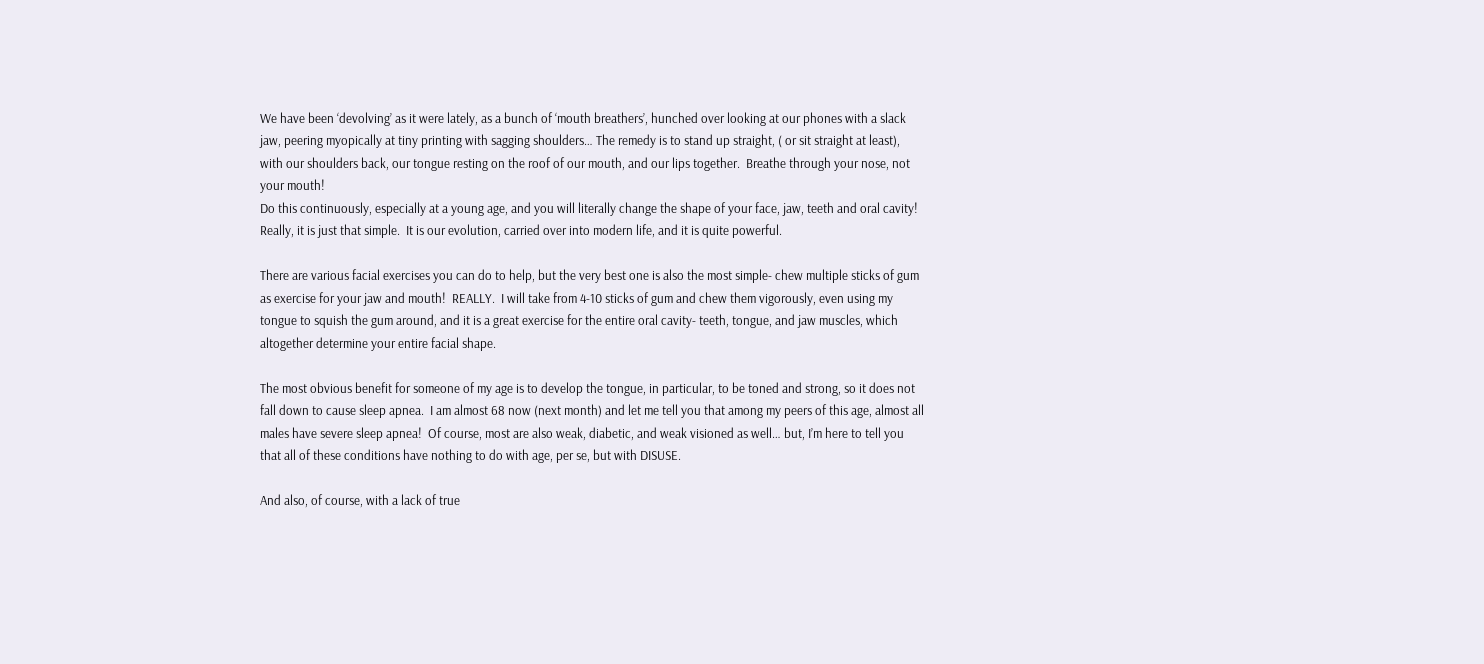We have been ‘devolving’ as it were lately, as a bunch of ‘mouth breathers’, hunched over looking at our phones with a slack jaw, peering myopically at tiny printing with sagging shoulders… The remedy is to stand up straight, ( or sit straight at least), with our shoulders back, our tongue resting on the roof of our mouth, and our lips together.  Breathe through your nose, not your mouth!
Do this continuously, especially at a young age, and you will literally change the shape of your face, jaw, teeth and oral cavity!  Really, it is just that simple.  It is our evolution, carried over into modern life, and it is quite powerful.

There are various facial exercises you can do to help, but the very best one is also the most simple- chew multiple sticks of gum as exercise for your jaw and mouth!  REALLY.  I will take from 4-10 sticks of gum and chew them vigorously, even using my tongue to squish the gum around, and it is a great exercise for the entire oral cavity- teeth, tongue, and jaw muscles, which altogether determine your entire facial shape.

The most obvious benefit for someone of my age is to develop the tongue, in particular, to be toned and strong, so it does not fall down to cause sleep apnea.  I am almost 68 now (next month) and let me tell you that among my peers of this age, almost all males have severe sleep apnea!  Of course, most are also weak, diabetic, and weak visioned as well… but, I’m here to tell you that all of these conditions have nothing to do with age, per se, but with DISUSE.

And also, of course, with a lack of true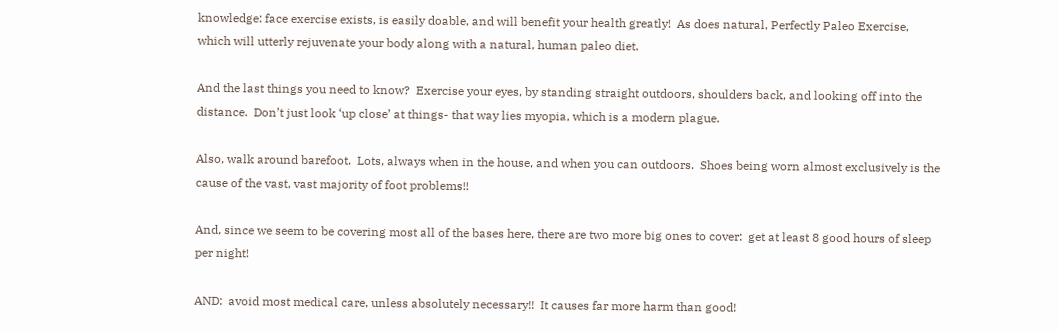knowledge: face exercise exists, is easily doable, and will benefit your health greatly!  As does natural, Perfectly Paleo Exercise, which will utterly rejuvenate your body along with a natural, human paleo diet.

And the last things you need to know?  Exercise your eyes, by standing straight outdoors, shoulders back, and looking off into the distance.  Don’t just look ‘up close’ at things- that way lies myopia, which is a modern plague.

Also, walk around barefoot.  Lots, always when in the house, and when you can outdoors.  Shoes being worn almost exclusively is the cause of the vast, vast majority of foot problems!!

And, since we seem to be covering most all of the bases here, there are two more big ones to cover:  get at least 8 good hours of sleep per night!

AND:  avoid most medical care, unless absolutely necessary!!  It causes far more harm than good!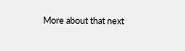More about that next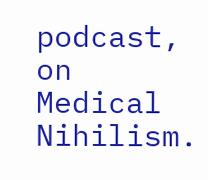podcast, on Medical Nihilism.